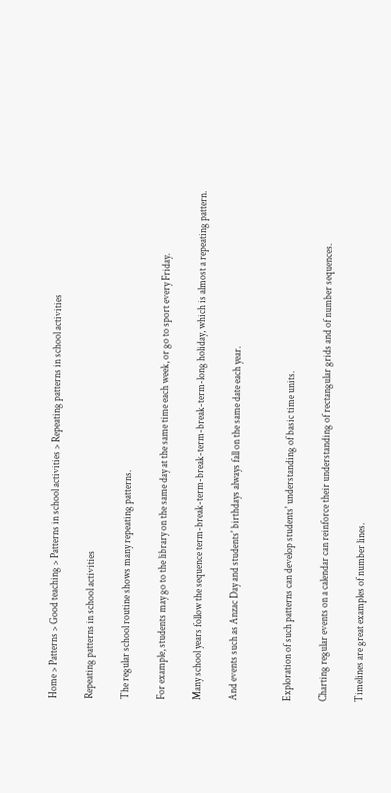Home > Patterns > Good teaching > Patterns in school activities > Repeating patterns in school activities

Repeating patterns in school activities

The regular school routine shows many repeating patterns.

For example, students may go to the library on the same day at the same time each week, or go to sport every Friday.

Many school years follow the sequence term-break-term-break-term-break-term-long holiday, which is almost a repeating pattern.

And events such as Anzac Day and students' birthdays always fall on the same date each year.


Exploration of such patterns can develop students' understanding of basic time units.

Charting regular events on a calendar can reinforce their understanding of rectangular grids and of number sequences.

Timelines are great examples of number lines.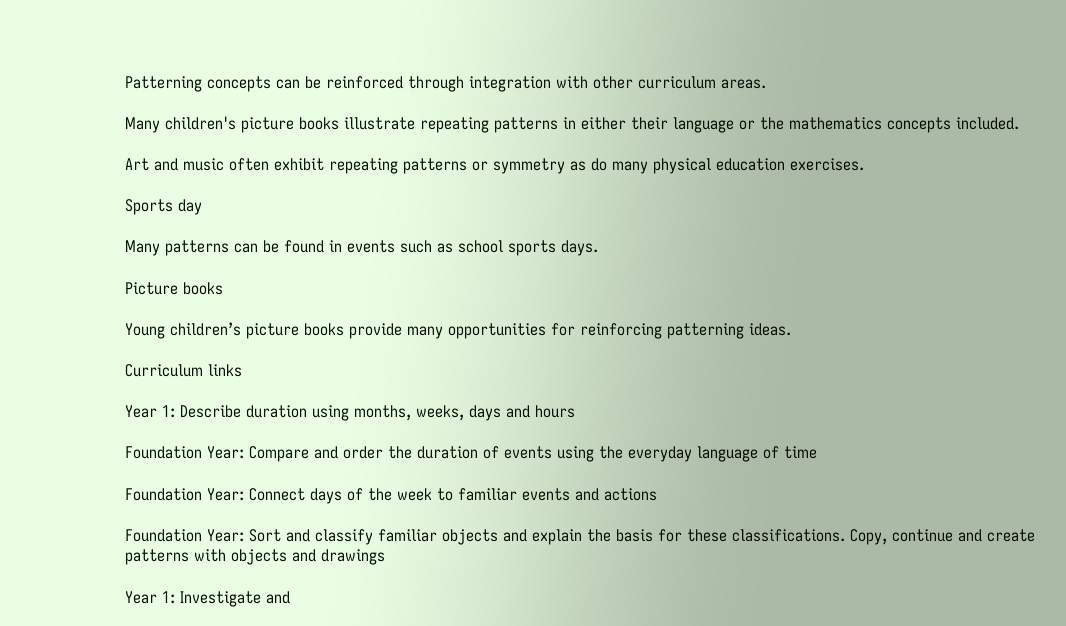Patterning concepts can be reinforced through integration with other curriculum areas.

Many children's picture books illustrate repeating patterns in either their language or the mathematics concepts included.

Art and music often exhibit repeating patterns or symmetry as do many physical education exercises.

Sports day

Many patterns can be found in events such as school sports days.

Picture books

Young children’s picture books provide many opportunities for reinforcing patterning ideas.

Curriculum links

Year 1: Describe duration using months, weeks, days and hours

Foundation Year: Compare and order the duration of events using the everyday language of time

Foundation Year: Connect days of the week to familiar events and actions

Foundation Year: Sort and classify familiar objects and explain the basis for these classifications. Copy, continue and create patterns with objects and drawings

Year 1: Investigate and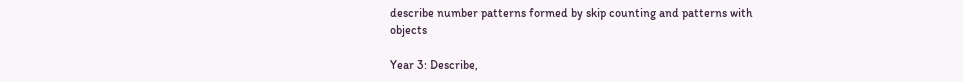describe number patterns formed by skip counting and patterns with objects

Year 3: Describe,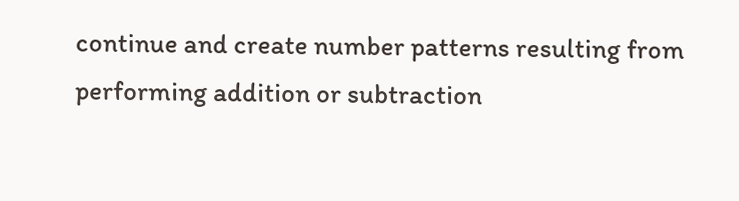continue and create number patterns resulting from performing addition or subtraction